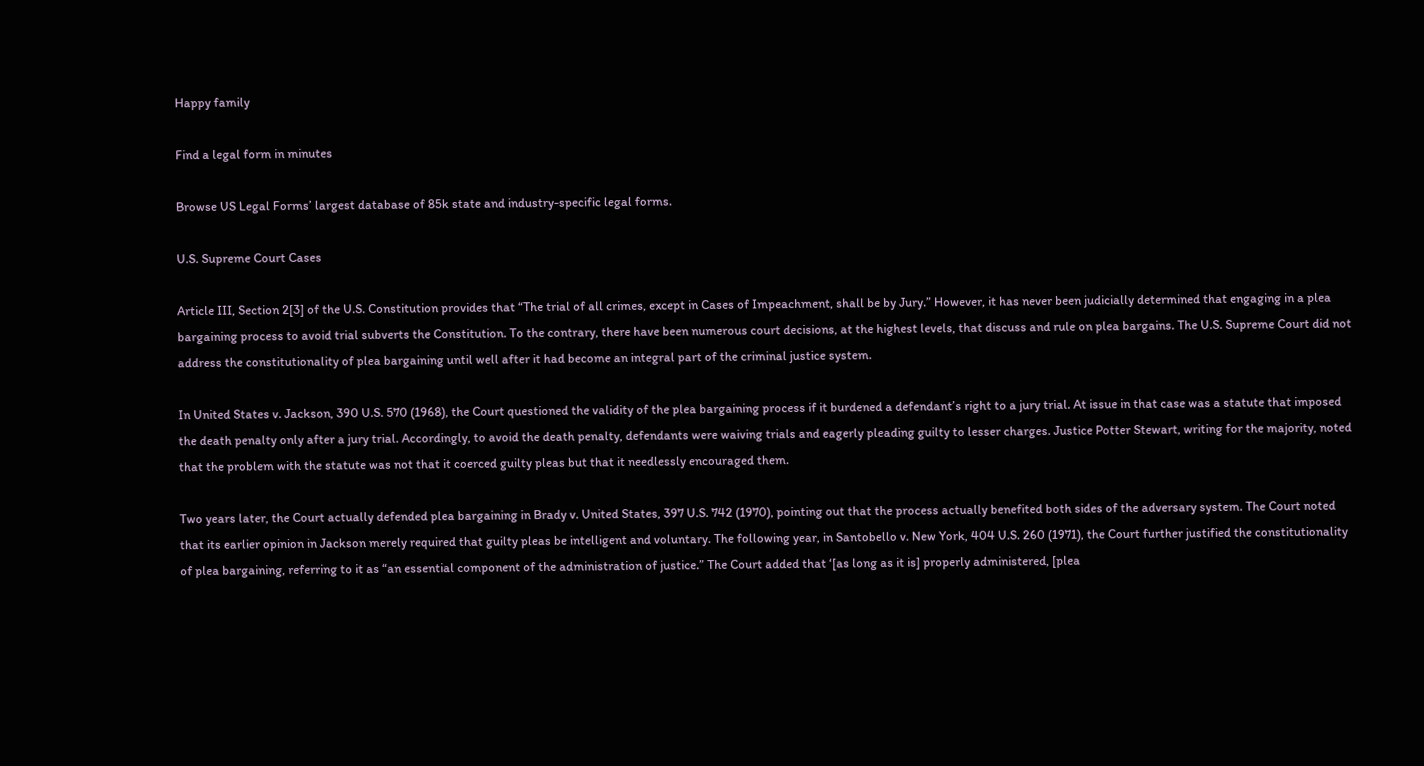Happy family

Find a legal form in minutes

Browse US Legal Forms’ largest database of 85k state and industry-specific legal forms.

U.S. Supreme Court Cases

Article III, Section 2[3] of the U.S. Constitution provides that “The trial of all crimes, except in Cases of Impeachment, shall be by Jury.” However, it has never been judicially determined that engaging in a plea bargaining process to avoid trial subverts the Constitution. To the contrary, there have been numerous court decisions, at the highest levels, that discuss and rule on plea bargains. The U.S. Supreme Court did not address the constitutionality of plea bargaining until well after it had become an integral part of the criminal justice system.

In United States v. Jackson, 390 U.S. 570 (1968), the Court questioned the validity of the plea bargaining process if it burdened a defendant’s right to a jury trial. At issue in that case was a statute that imposed the death penalty only after a jury trial. Accordingly, to avoid the death penalty, defendants were waiving trials and eagerly pleading guilty to lesser charges. Justice Potter Stewart, writing for the majority, noted that the problem with the statute was not that it coerced guilty pleas but that it needlessly encouraged them.

Two years later, the Court actually defended plea bargaining in Brady v. United States, 397 U.S. 742 (1970), pointing out that the process actually benefited both sides of the adversary system. The Court noted that its earlier opinion in Jackson merely required that guilty pleas be intelligent and voluntary. The following year, in Santobello v. New York, 404 U.S. 260 (1971), the Court further justified the constitutionality of plea bargaining, referring to it as “an essential component of the administration of justice.” The Court added that ‘[as long as it is] properly administered, [plea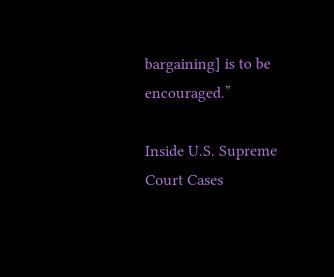bargaining] is to be encouraged.”

Inside U.S. Supreme Court Cases